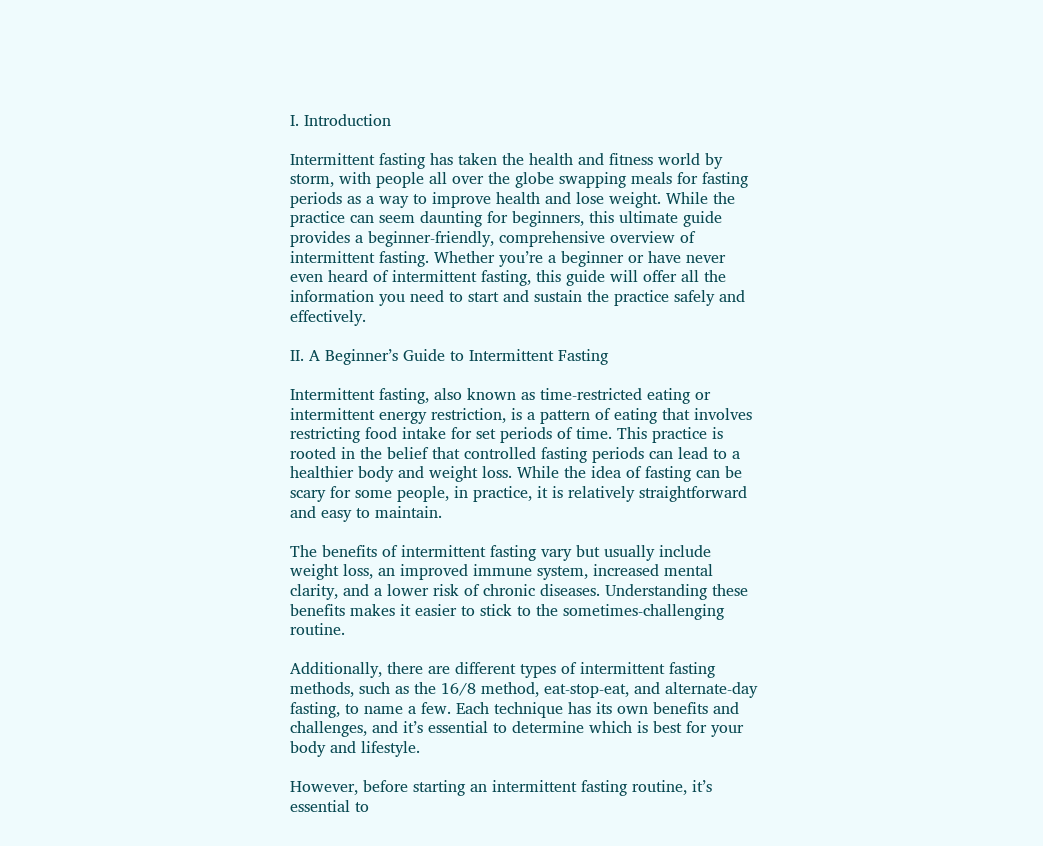I. Introduction

Intermittent fasting has taken the health and fitness world by storm, with people all over the globe swapping meals for fasting periods as a way to improve health and lose weight. While the practice can seem daunting for beginners, this ultimate guide provides a beginner-friendly, comprehensive overview of intermittent fasting. Whether you’re a beginner or have never even heard of intermittent fasting, this guide will offer all the information you need to start and sustain the practice safely and effectively.

II. A Beginner’s Guide to Intermittent Fasting

Intermittent fasting, also known as time-restricted eating or intermittent energy restriction, is a pattern of eating that involves restricting food intake for set periods of time. This practice is rooted in the belief that controlled fasting periods can lead to a healthier body and weight loss. While the idea of fasting can be scary for some people, in practice, it is relatively straightforward and easy to maintain.

The benefits of intermittent fasting vary but usually include weight loss, an improved immune system, increased mental clarity, and a lower risk of chronic diseases. Understanding these benefits makes it easier to stick to the sometimes-challenging routine.

Additionally, there are different types of intermittent fasting methods, such as the 16/8 method, eat-stop-eat, and alternate-day fasting, to name a few. Each technique has its own benefits and challenges, and it’s essential to determine which is best for your body and lifestyle.

However, before starting an intermittent fasting routine, it’s essential to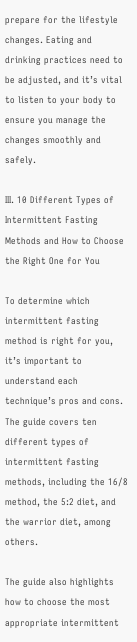prepare for the lifestyle changes. Eating and drinking practices need to be adjusted, and it’s vital to listen to your body to ensure you manage the changes smoothly and safely.

III. 10 Different Types of Intermittent Fasting Methods and How to Choose the Right One for You

To determine which intermittent fasting method is right for you, it’s important to understand each technique’s pros and cons. The guide covers ten different types of intermittent fasting methods, including the 16/8 method, the 5:2 diet, and the warrior diet, among others.

The guide also highlights how to choose the most appropriate intermittent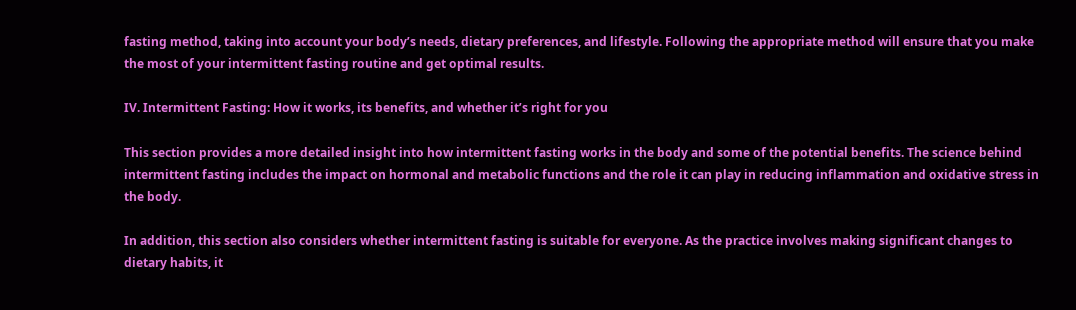fasting method, taking into account your body’s needs, dietary preferences, and lifestyle. Following the appropriate method will ensure that you make the most of your intermittent fasting routine and get optimal results.

IV. Intermittent Fasting: How it works, its benefits, and whether it’s right for you

This section provides a more detailed insight into how intermittent fasting works in the body and some of the potential benefits. The science behind intermittent fasting includes the impact on hormonal and metabolic functions and the role it can play in reducing inflammation and oxidative stress in the body.

In addition, this section also considers whether intermittent fasting is suitable for everyone. As the practice involves making significant changes to dietary habits, it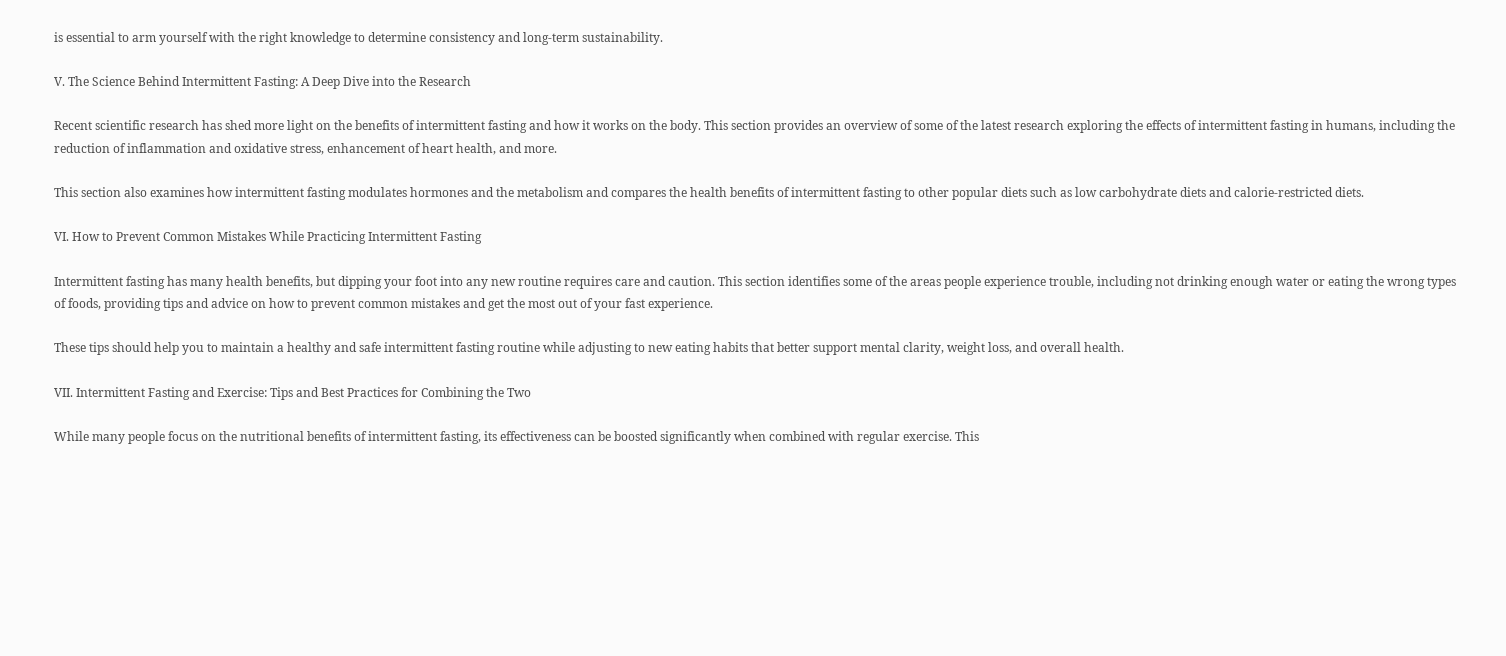is essential to arm yourself with the right knowledge to determine consistency and long-term sustainability.

V. The Science Behind Intermittent Fasting: A Deep Dive into the Research

Recent scientific research has shed more light on the benefits of intermittent fasting and how it works on the body. This section provides an overview of some of the latest research exploring the effects of intermittent fasting in humans, including the reduction of inflammation and oxidative stress, enhancement of heart health, and more.

This section also examines how intermittent fasting modulates hormones and the metabolism and compares the health benefits of intermittent fasting to other popular diets such as low carbohydrate diets and calorie-restricted diets.

VI. How to Prevent Common Mistakes While Practicing Intermittent Fasting

Intermittent fasting has many health benefits, but dipping your foot into any new routine requires care and caution. This section identifies some of the areas people experience trouble, including not drinking enough water or eating the wrong types of foods, providing tips and advice on how to prevent common mistakes and get the most out of your fast experience.

These tips should help you to maintain a healthy and safe intermittent fasting routine while adjusting to new eating habits that better support mental clarity, weight loss, and overall health.

VII. Intermittent Fasting and Exercise: Tips and Best Practices for Combining the Two

While many people focus on the nutritional benefits of intermittent fasting, its effectiveness can be boosted significantly when combined with regular exercise. This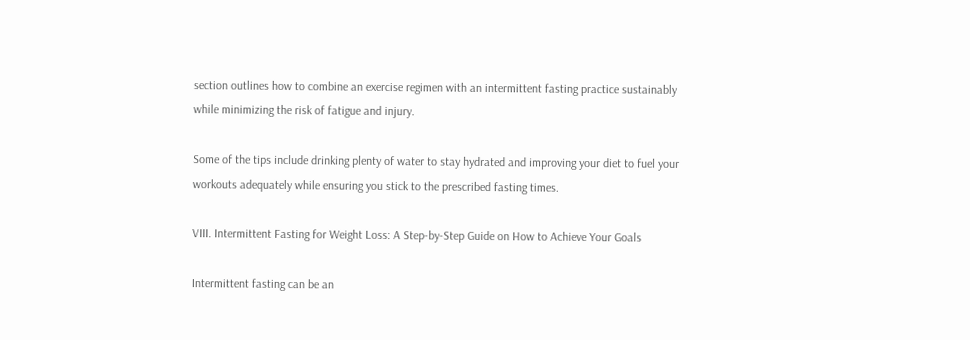section outlines how to combine an exercise regimen with an intermittent fasting practice sustainably while minimizing the risk of fatigue and injury.

Some of the tips include drinking plenty of water to stay hydrated and improving your diet to fuel your workouts adequately while ensuring you stick to the prescribed fasting times.

VIII. Intermittent Fasting for Weight Loss: A Step-by-Step Guide on How to Achieve Your Goals

Intermittent fasting can be an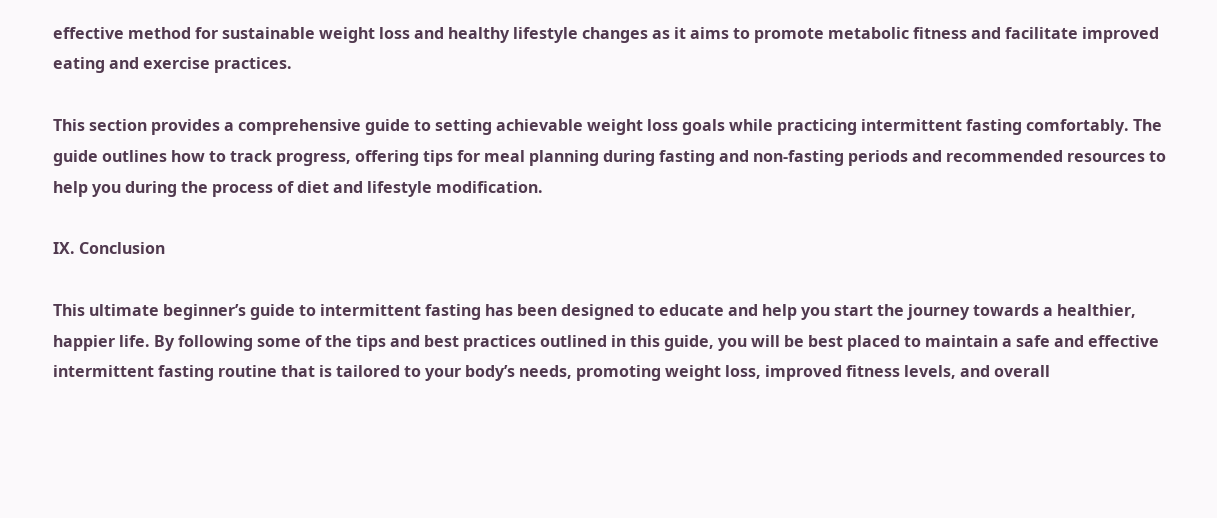effective method for sustainable weight loss and healthy lifestyle changes as it aims to promote metabolic fitness and facilitate improved eating and exercise practices.

This section provides a comprehensive guide to setting achievable weight loss goals while practicing intermittent fasting comfortably. The guide outlines how to track progress, offering tips for meal planning during fasting and non-fasting periods and recommended resources to help you during the process of diet and lifestyle modification.

IX. Conclusion

This ultimate beginner’s guide to intermittent fasting has been designed to educate and help you start the journey towards a healthier, happier life. By following some of the tips and best practices outlined in this guide, you will be best placed to maintain a safe and effective intermittent fasting routine that is tailored to your body’s needs, promoting weight loss, improved fitness levels, and overall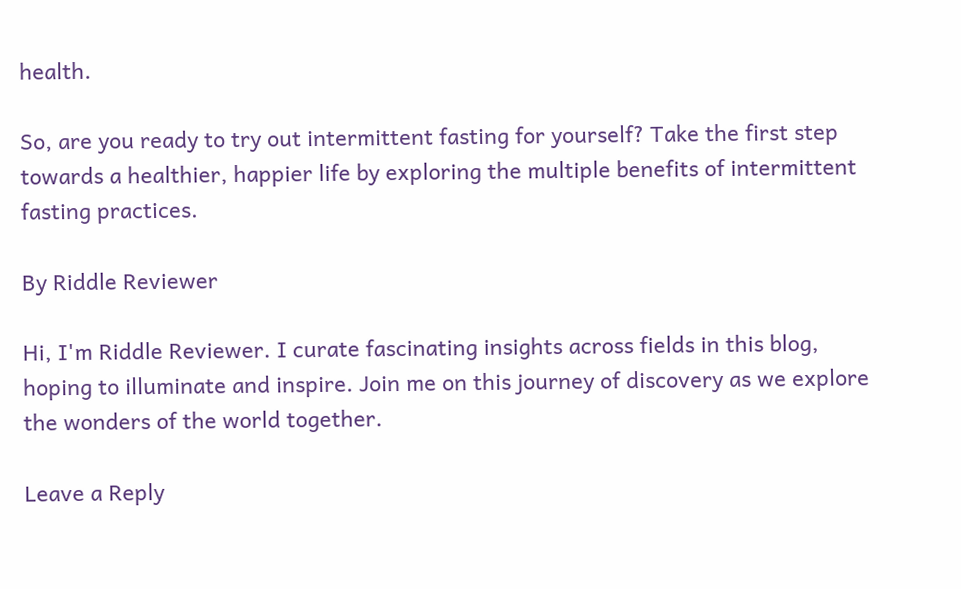health.

So, are you ready to try out intermittent fasting for yourself? Take the first step towards a healthier, happier life by exploring the multiple benefits of intermittent fasting practices.

By Riddle Reviewer

Hi, I'm Riddle Reviewer. I curate fascinating insights across fields in this blog, hoping to illuminate and inspire. Join me on this journey of discovery as we explore the wonders of the world together.

Leave a Reply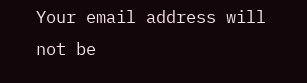Your email address will not be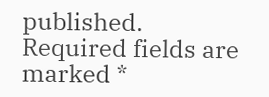published. Required fields are marked *